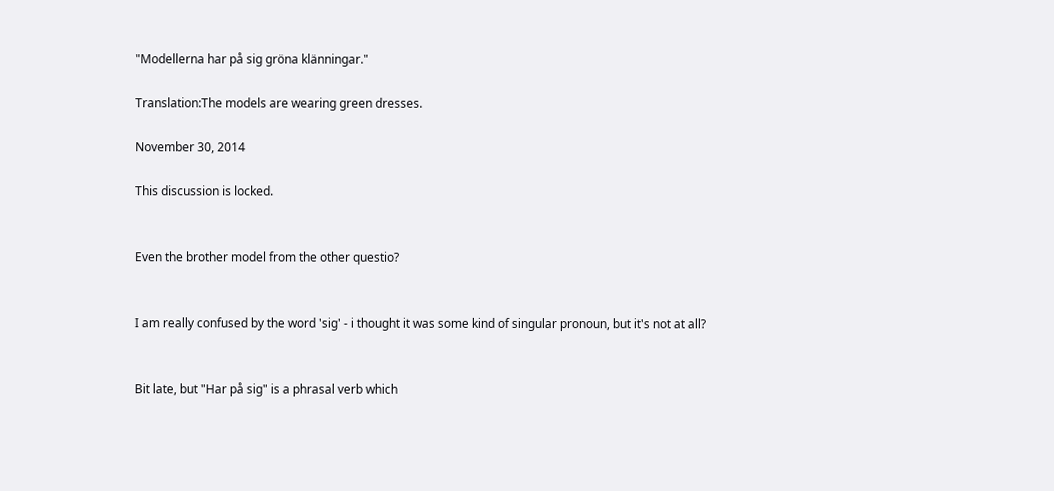"Modellerna har på sig gröna klänningar."

Translation:The models are wearing green dresses.

November 30, 2014

This discussion is locked.


Even the brother model from the other questio?


I am really confused by the word 'sig' - i thought it was some kind of singular pronoun, but it's not at all?


Bit late, but "Har på sig" is a phrasal verb which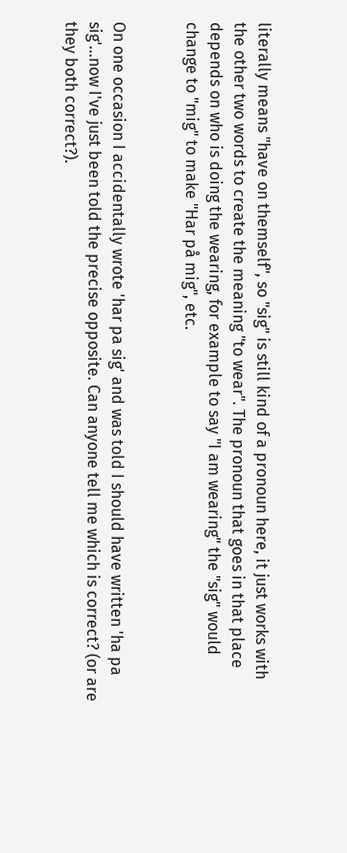literally means "have on themself", so "sig" is still kind of a pronoun here, it just works with the other two words to create the meaning "to wear". The pronoun that goes in that place depends on who is doing the wearing, for example to say "I am wearing" the "sig" would change to "mig" to make "Har på mig", etc.


On one occasion I accidentally wrote 'har pa sig' and was told I should have written 'ha pa sig'...now I've just been told the precise opposite. Can anyone tell me which is correct? (or are they both correct?).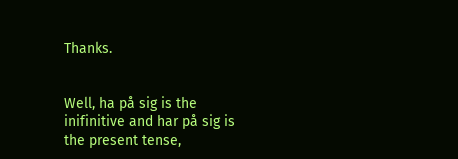Thanks.


Well, ha på sig is the inifinitive and har på sig is the present tense,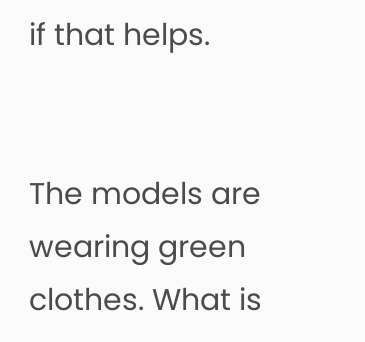if that helps.


The models are wearing green clothes. What is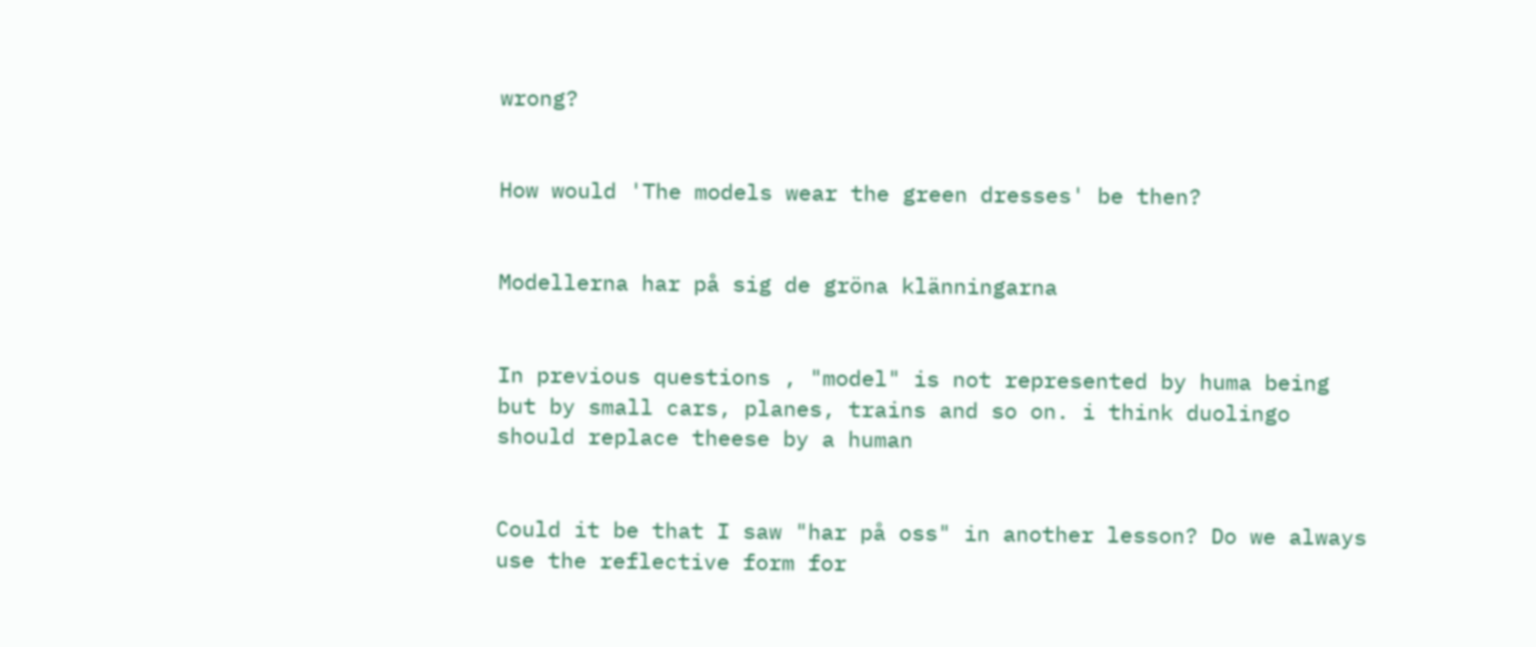wrong?


How would 'The models wear the green dresses' be then?


Modellerna har på sig de gröna klänningarna


In previous questions , "model" is not represented by huma being but by small cars, planes, trains and so on. i think duolingo should replace theese by a human


Could it be that I saw "har på oss" in another lesson? Do we always use the reflective form for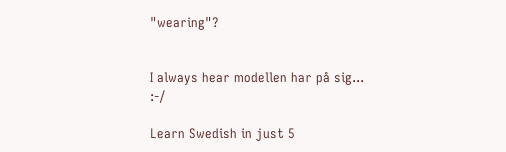"wearing"?


I always hear modellen har på sig... :-/

Learn Swedish in just 5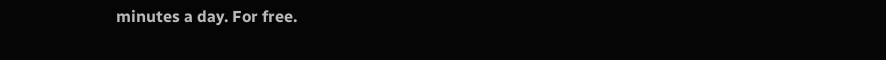minutes a day. For free.